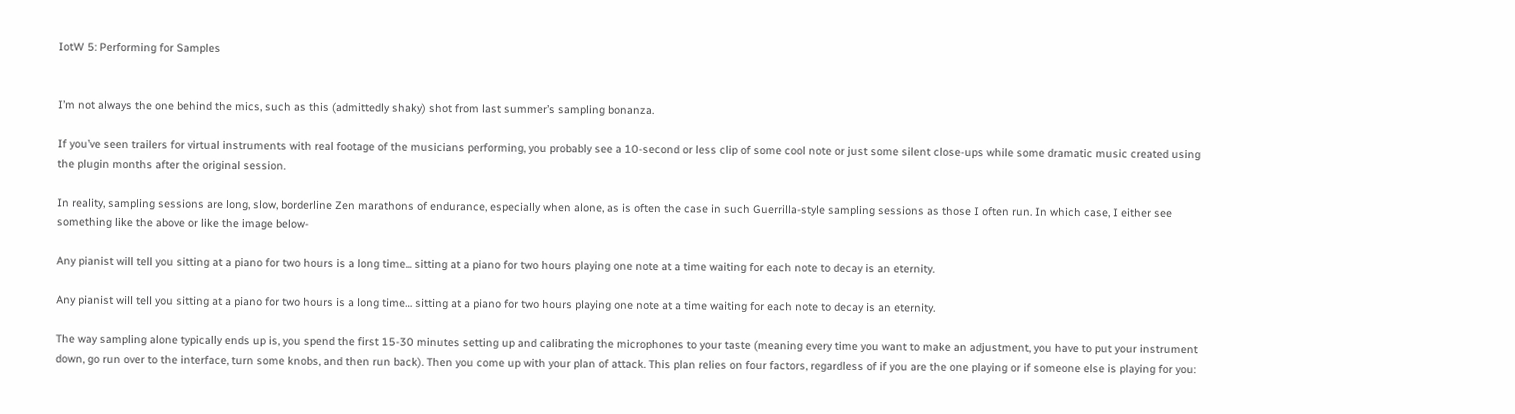IotW 5: Performing for Samples


I’m not always the one behind the mics, such as this (admittedly shaky) shot from last summer’s sampling bonanza.

If you’ve seen trailers for virtual instruments with real footage of the musicians performing, you probably see a 10-second or less clip of some cool note or just some silent close-ups while some dramatic music created using the plugin months after the original session.

In reality, sampling sessions are long, slow, borderline Zen marathons of endurance, especially when alone, as is often the case in such Guerrilla-style sampling sessions as those I often run. In which case, I either see something like the above or like the image below-

Any pianist will tell you sitting at a piano for two hours is a long time... sitting at a piano for two hours playing one note at a time waiting for each note to decay is an eternity.

Any pianist will tell you sitting at a piano for two hours is a long time… sitting at a piano for two hours playing one note at a time waiting for each note to decay is an eternity.

The way sampling alone typically ends up is, you spend the first 15-30 minutes setting up and calibrating the microphones to your taste (meaning every time you want to make an adjustment, you have to put your instrument down, go run over to the interface, turn some knobs, and then run back). Then you come up with your plan of attack. This plan relies on four factors, regardless of if you are the one playing or if someone else is playing for you: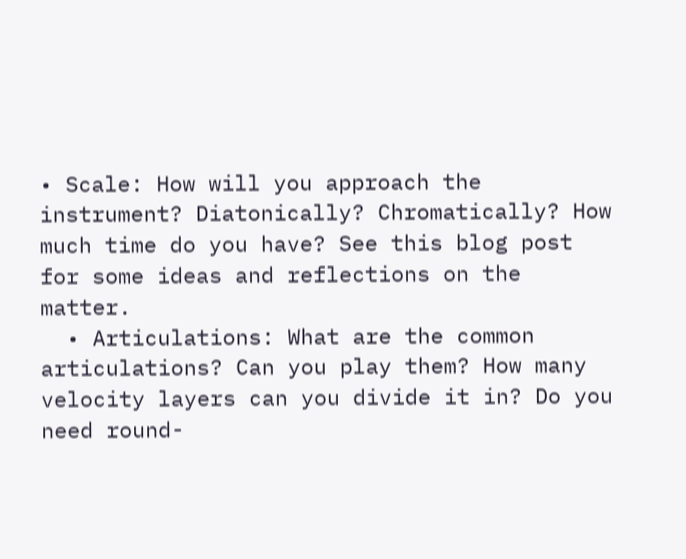• Scale: How will you approach the instrument? Diatonically? Chromatically? How much time do you have? See this blog post for some ideas and reflections on the matter.
  • Articulations: What are the common articulations? Can you play them? How many velocity layers can you divide it in? Do you need round-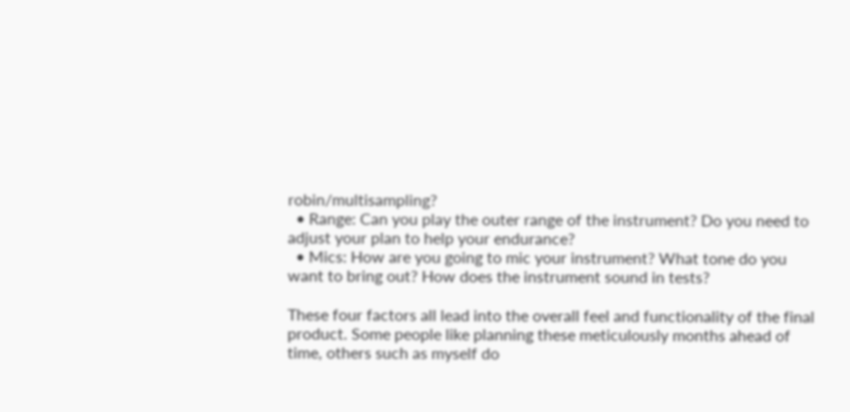robin/multisampling?
  • Range: Can you play the outer range of the instrument? Do you need to adjust your plan to help your endurance?
  • Mics: How are you going to mic your instrument? What tone do you want to bring out? How does the instrument sound in tests?

These four factors all lead into the overall feel and functionality of the final product. Some people like planning these meticulously months ahead of time, others such as myself do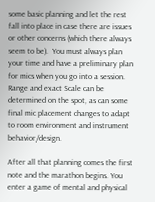some basic planning and let the rest fall into place in case there are issues or other concerns (which there always seem to be).  You must always plan your time and have a preliminary plan for mics when you go into a session. Range and exact Scale can be determined on the spot, as can some final mic placement changes to adapt to room environment and instrument behavior/design.

After all that planning comes the first note and the marathon begins. You enter a game of mental and physical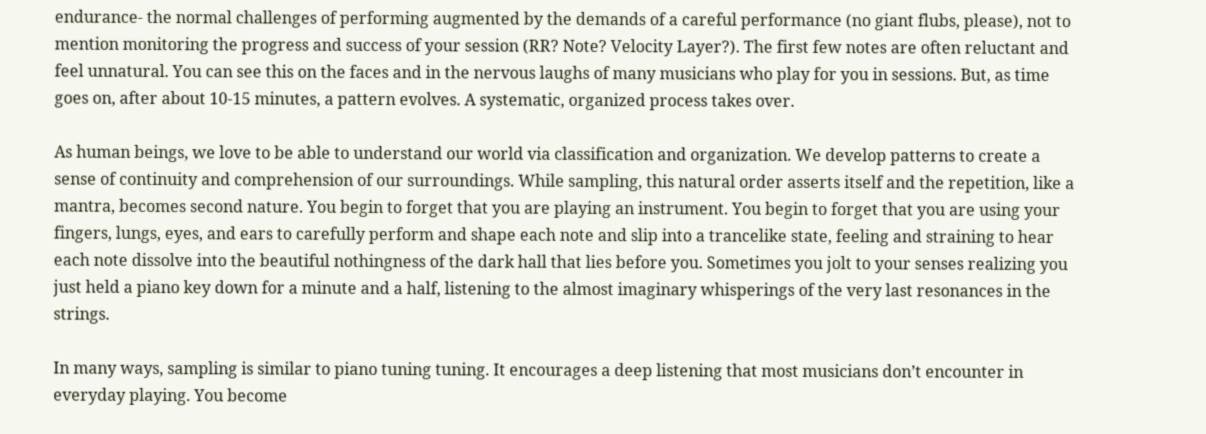endurance- the normal challenges of performing augmented by the demands of a careful performance (no giant flubs, please), not to mention monitoring the progress and success of your session (RR? Note? Velocity Layer?). The first few notes are often reluctant and feel unnatural. You can see this on the faces and in the nervous laughs of many musicians who play for you in sessions. But, as time goes on, after about 10-15 minutes, a pattern evolves. A systematic, organized process takes over.

As human beings, we love to be able to understand our world via classification and organization. We develop patterns to create a sense of continuity and comprehension of our surroundings. While sampling, this natural order asserts itself and the repetition, like a mantra, becomes second nature. You begin to forget that you are playing an instrument. You begin to forget that you are using your fingers, lungs, eyes, and ears to carefully perform and shape each note and slip into a trancelike state, feeling and straining to hear each note dissolve into the beautiful nothingness of the dark hall that lies before you. Sometimes you jolt to your senses realizing you just held a piano key down for a minute and a half, listening to the almost imaginary whisperings of the very last resonances in the strings.

In many ways, sampling is similar to piano tuning tuning. It encourages a deep listening that most musicians don’t encounter in everyday playing. You become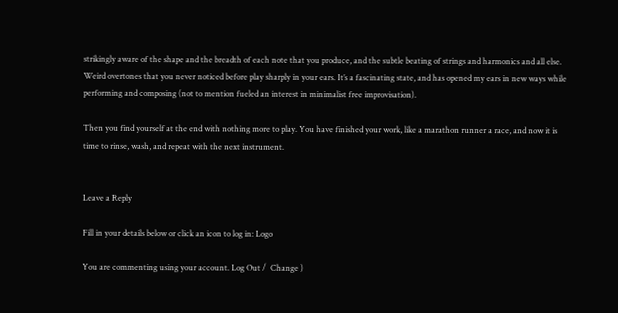strikingly aware of the shape and the breadth of each note that you produce, and the subtle beating of strings and harmonics and all else. Weird overtones that you never noticed before play sharply in your ears. It’s a fascinating state, and has opened my ears in new ways while performing and composing (not to mention fueled an interest in minimalist free improvisation).

Then you find yourself at the end with nothing more to play. You have finished your work, like a marathon runner a race, and now it is time to rinse, wash, and repeat with the next instrument.


Leave a Reply

Fill in your details below or click an icon to log in: Logo

You are commenting using your account. Log Out /  Change )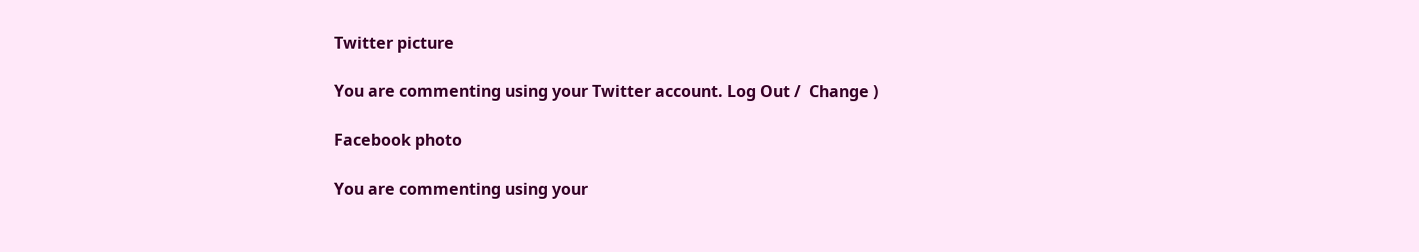Twitter picture

You are commenting using your Twitter account. Log Out /  Change )

Facebook photo

You are commenting using your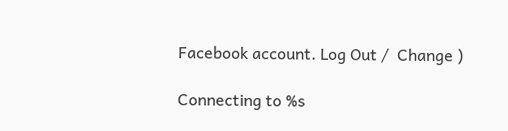Facebook account. Log Out /  Change )

Connecting to %s